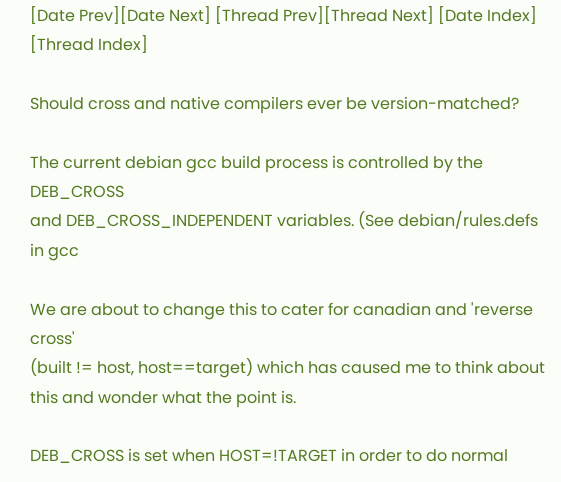[Date Prev][Date Next] [Thread Prev][Thread Next] [Date Index] [Thread Index]

Should cross and native compilers ever be version-matched?

The current debian gcc build process is controlled by the DEB_CROSS
and DEB_CROSS_INDEPENDENT variables. (See debian/rules.defs in gcc

We are about to change this to cater for canadian and 'reverse cross'
(built != host, host==target) which has caused me to think about
this and wonder what the point is.

DEB_CROSS is set when HOST=!TARGET in order to do normal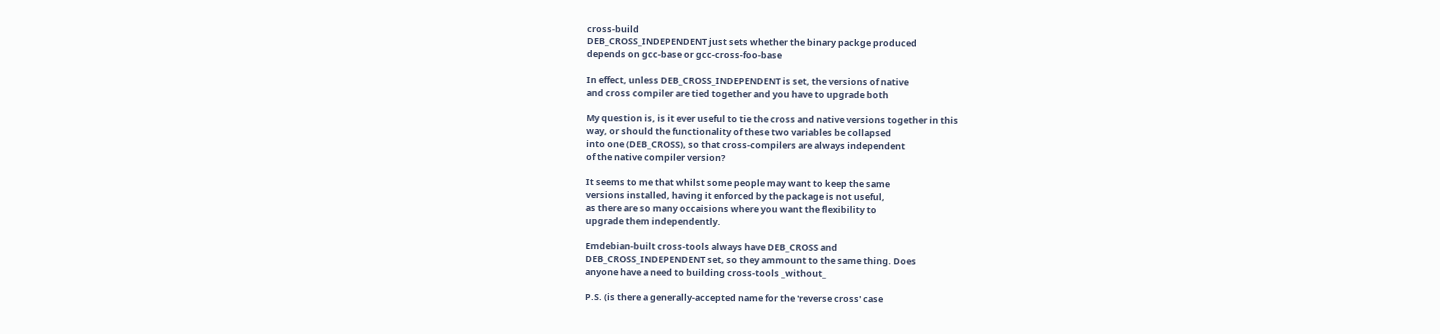cross-build
DEB_CROSS_INDEPENDENT just sets whether the binary packge produced
depends on gcc-base or gcc-cross-foo-base

In effect, unless DEB_CROSS_INDEPENDENT is set, the versions of native
and cross compiler are tied together and you have to upgrade both

My question is, is it ever useful to tie the cross and native versions together in this
way, or should the functionality of these two variables be collapsed
into one (DEB_CROSS), so that cross-compilers are always independent
of the native compiler version?

It seems to me that whilst some people may want to keep the same
versions installed, having it enforced by the package is not useful,
as there are so many occaisions where you want the flexibility to
upgrade them independently.

Emdebian-built cross-tools always have DEB_CROSS and
DEB_CROSS_INDEPENDENT set, so they ammount to the same thing. Does
anyone have a need to building cross-tools _without_

P.S. (is there a generally-accepted name for the 'reverse cross' case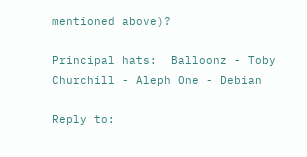mentioned above)?

Principal hats:  Balloonz - Toby Churchill - Aleph One - Debian

Reply to: